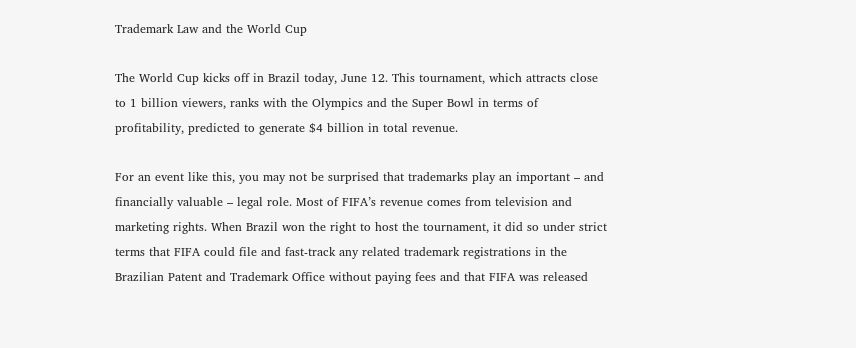Trademark Law and the World Cup

The World Cup kicks off in Brazil today, June 12. This tournament, which attracts close to 1 billion viewers, ranks with the Olympics and the Super Bowl in terms of profitability, predicted to generate $4 billion in total revenue.

For an event like this, you may not be surprised that trademarks play an important – and financially valuable – legal role. Most of FIFA’s revenue comes from television and marketing rights. When Brazil won the right to host the tournament, it did so under strict terms that FIFA could file and fast-track any related trademark registrations in the Brazilian Patent and Trademark Office without paying fees and that FIFA was released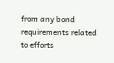from any bond requirements related to efforts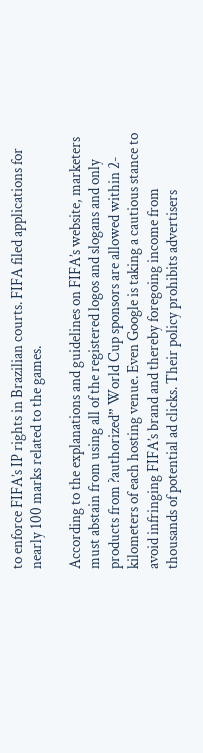to enforce FIFA’s IP rights in Brazilian courts. FIFA filed applications for nearly 100 marks related to the games.

According to the explanations and guidelines on FIFA’s website, marketers must abstain from using all of the registered logos and slogans and only products from ?authorized” World Cup sponsors are allowed within 2-kilometers of each hosting venue. Even Google is taking a cautious stance to avoid infringing FIFA’s brand and thereby foregoing income from thousands of potential ad clicks. Their policy prohibits advertisers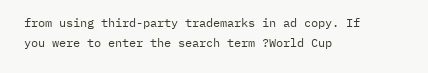from using third-party trademarks in ad copy. If you were to enter the search term ?World Cup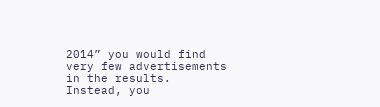2014” you would find very few advertisements in the results. Instead, you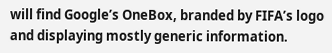will find Google’s OneBox, branded by FIFA’s logo and displaying mostly generic information.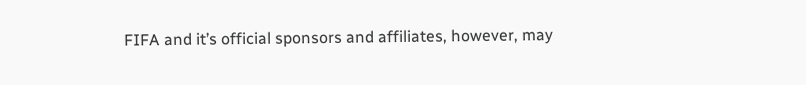FIFA and it’s official sponsors and affiliates, however, may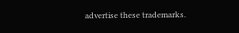advertise these trademarks.